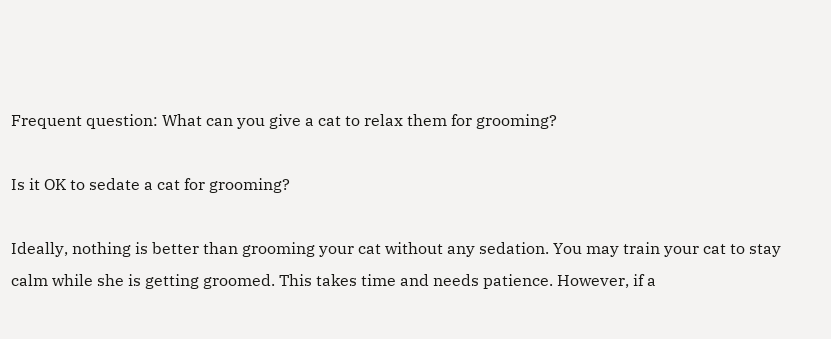Frequent question: What can you give a cat to relax them for grooming?

Is it OK to sedate a cat for grooming?

Ideally, nothing is better than grooming your cat without any sedation. You may train your cat to stay calm while she is getting groomed. This takes time and needs patience. However, if a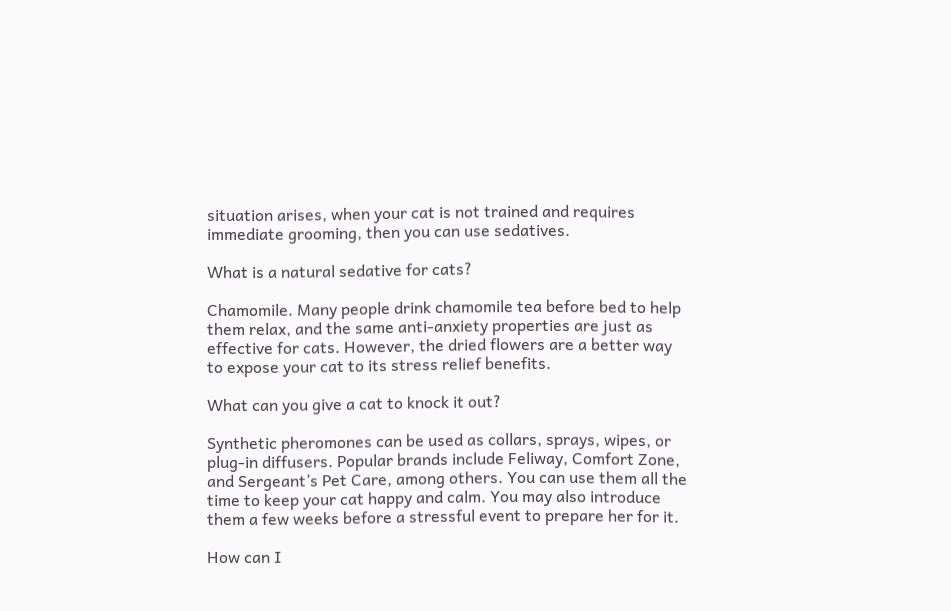situation arises, when your cat is not trained and requires immediate grooming, then you can use sedatives.

What is a natural sedative for cats?

Chamomile. Many people drink chamomile tea before bed to help them relax, and the same anti-anxiety properties are just as effective for cats. However, the dried flowers are a better way to expose your cat to its stress relief benefits.

What can you give a cat to knock it out?

Synthetic pheromones can be used as collars, sprays, wipes, or plug-in diffusers. Popular brands include Feliway, Comfort Zone, and Sergeant’s Pet Care, among others. You can use them all the time to keep your cat happy and calm. You may also introduce them a few weeks before a stressful event to prepare her for it.

How can I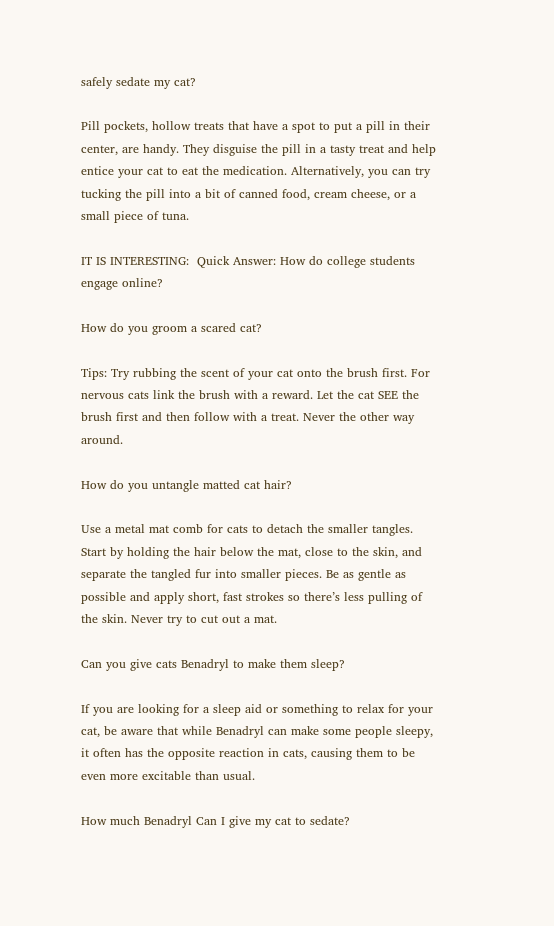safely sedate my cat?

Pill pockets, hollow treats that have a spot to put a pill in their center, are handy. They disguise the pill in a tasty treat and help entice your cat to eat the medication. Alternatively, you can try tucking the pill into a bit of canned food, cream cheese, or a small piece of tuna.

IT IS INTERESTING:  Quick Answer: How do college students engage online?

How do you groom a scared cat?

Tips: Try rubbing the scent of your cat onto the brush first. For nervous cats link the brush with a reward. Let the cat SEE the brush first and then follow with a treat. Never the other way around.

How do you untangle matted cat hair?

Use a metal mat comb for cats to detach the smaller tangles. Start by holding the hair below the mat, close to the skin, and separate the tangled fur into smaller pieces. Be as gentle as possible and apply short, fast strokes so there’s less pulling of the skin. Never try to cut out a mat.

Can you give cats Benadryl to make them sleep?

If you are looking for a sleep aid or something to relax for your cat, be aware that while Benadryl can make some people sleepy, it often has the opposite reaction in cats, causing them to be even more excitable than usual.

How much Benadryl Can I give my cat to sedate?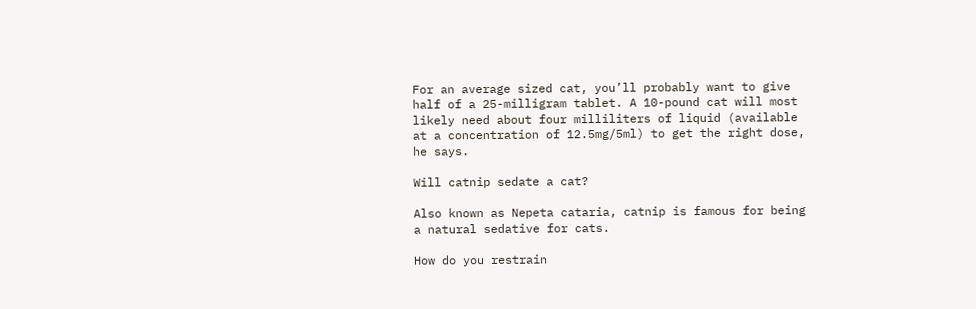For an average sized cat, you’ll probably want to give half of a 25-milligram tablet. A 10-pound cat will most likely need about four milliliters of liquid (available at a concentration of 12.5mg/5ml) to get the right dose, he says.

Will catnip sedate a cat?

Also known as Nepeta cataria, catnip is famous for being a natural sedative for cats.

How do you restrain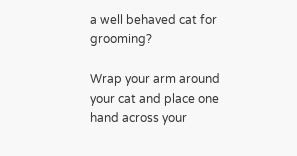a well behaved cat for grooming?

Wrap your arm around your cat and place one hand across your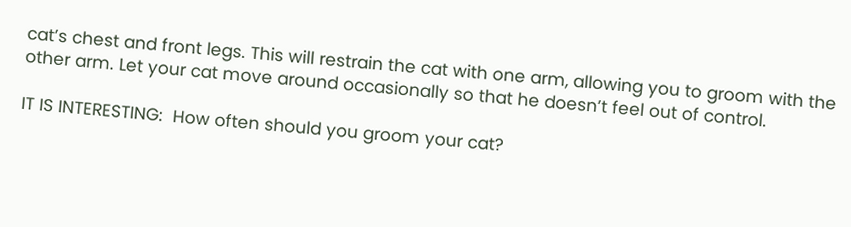cat’s chest and front legs. This will restrain the cat with one arm, allowing you to groom with the other arm. Let your cat move around occasionally so that he doesn’t feel out of control.

IT IS INTERESTING:  How often should you groom your cat?